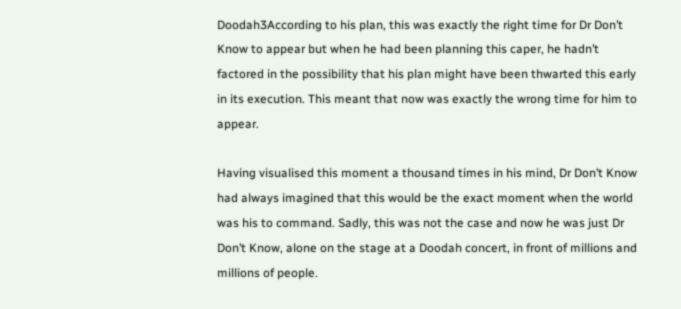Doodah3According to his plan, this was exactly the right time for Dr Don’t Know to appear but when he had been planning this caper, he hadn’t factored in the possibility that his plan might have been thwarted this early in its execution. This meant that now was exactly the wrong time for him to appear.

Having visualised this moment a thousand times in his mind, Dr Don’t Know had always imagined that this would be the exact moment when the world was his to command. Sadly, this was not the case and now he was just Dr Don’t Know, alone on the stage at a Doodah concert, in front of millions and millions of people.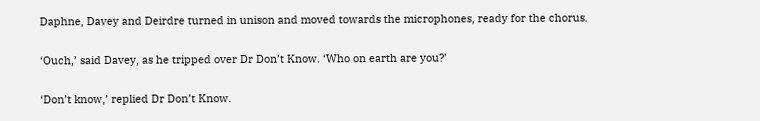Daphne, Davey and Deirdre turned in unison and moved towards the microphones, ready for the chorus.

‘Ouch,’ said Davey, as he tripped over Dr Don’t Know. ‘Who on earth are you?’

‘Don’t know,’ replied Dr Don’t Know.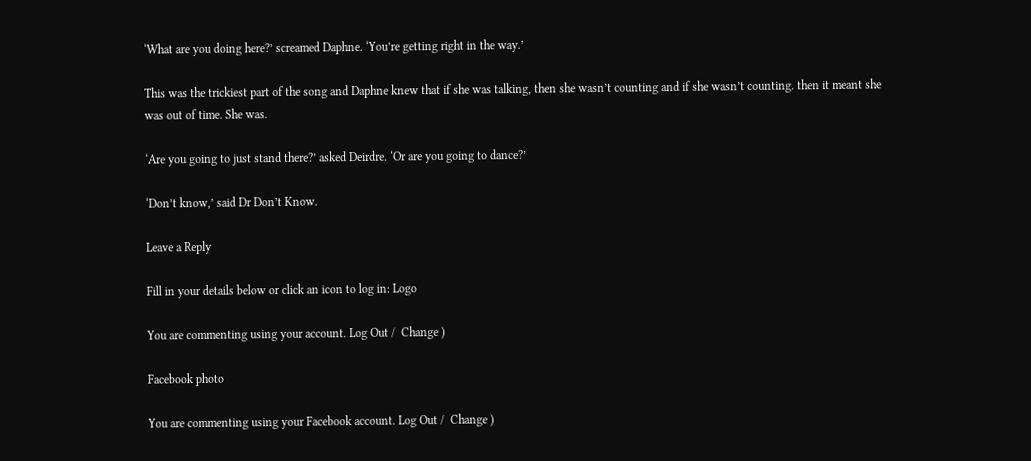‘What are you doing here?’ screamed Daphne. ‘You’re getting right in the way.’

This was the trickiest part of the song and Daphne knew that if she was talking, then she wasn’t counting and if she wasn’t counting. then it meant she was out of time. She was.

‘Are you going to just stand there?’ asked Deirdre. ‘Or are you going to dance?’

‘Don’t know,’ said Dr Don’t Know.

Leave a Reply

Fill in your details below or click an icon to log in: Logo

You are commenting using your account. Log Out /  Change )

Facebook photo

You are commenting using your Facebook account. Log Out /  Change )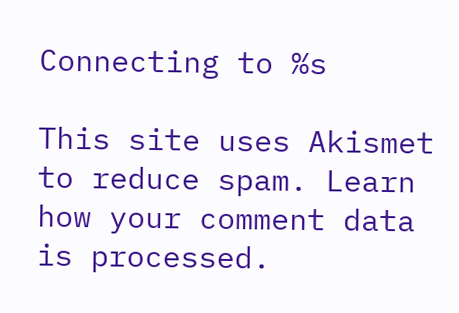Connecting to %s

This site uses Akismet to reduce spam. Learn how your comment data is processed.